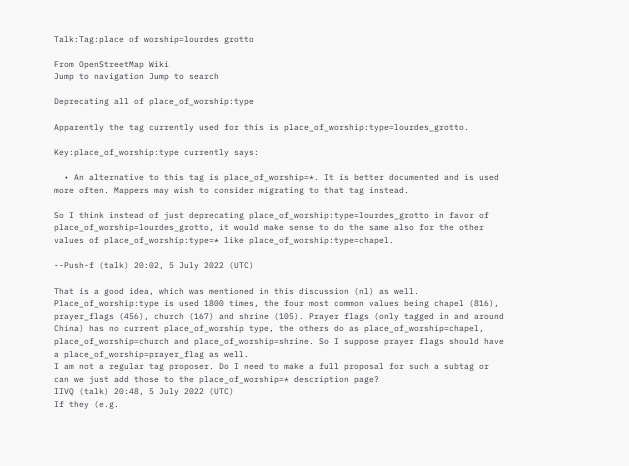Talk:Tag:place of worship=lourdes grotto

From OpenStreetMap Wiki
Jump to navigation Jump to search

Deprecating all of place_of_worship:type

Apparently the tag currently used for this is place_of_worship:type=lourdes_grotto.

Key:place_of_worship:type currently says:

  • An alternative to this tag is place_of_worship=*. It is better documented and is used more often. Mappers may wish to consider migrating to that tag instead.

So I think instead of just deprecating place_of_worship:type=lourdes_grotto in favor of place_of_worship=lourdes_grotto, it would make sense to do the same also for the other values of place_of_worship:type=* like place_of_worship:type=chapel.

--Push-f (talk) 20:02, 5 July 2022 (UTC)

That is a good idea, which was mentioned in this discussion (nl) as well.
Place_of_worship:type is used 1800 times, the four most common values being chapel (816), prayer_flags (456), church (167) and shrine (105). Prayer flags (only tagged in and around China) has no current place_of_worship type, the others do as place_of_worship=chapel, place_of_worship=church and place_of_worship=shrine. So I suppose prayer flags should have a place_of_worship=prayer_flag as well.
I am not a regular tag proposer. Do I need to make a full proposal for such a subtag or can we just add those to the place_of_worship=* description page?
IIVQ (talk) 20:48, 5 July 2022 (UTC)
If they (e.g.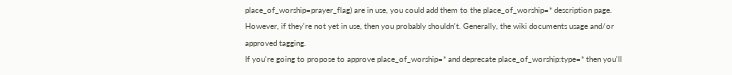place_of_worship=prayer_flag) are in use, you could add them to the place_of_worship=* description page. However, if they're not yet in use, then you probably shouldn't. Generally, the wiki documents usage and/or approved tagging.
If you're going to propose to approve place_of_worship=* and deprecate place_of_worship:type=* then you'll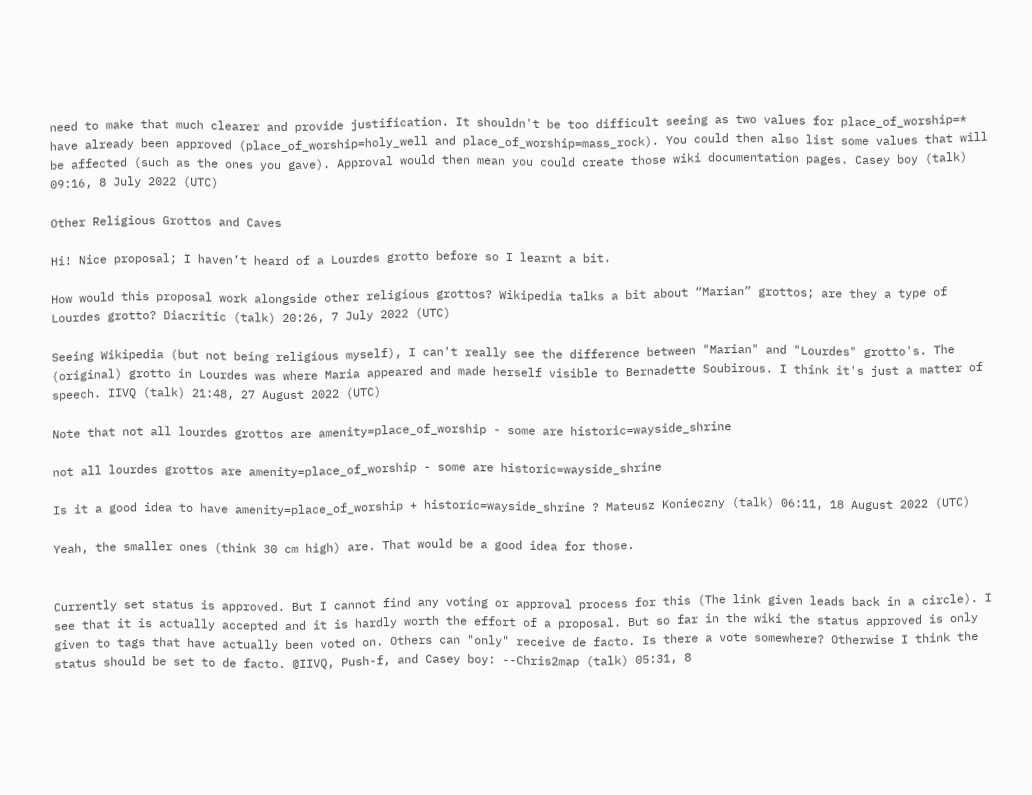need to make that much clearer and provide justification. It shouldn't be too difficult seeing as two values for place_of_worship=* have already been approved (place_of_worship=holy_well and place_of_worship=mass_rock). You could then also list some values that will be affected (such as the ones you gave). Approval would then mean you could create those wiki documentation pages. Casey boy (talk) 09:16, 8 July 2022 (UTC)

Other Religious Grottos and Caves

Hi! Nice proposal; I haven’t heard of a Lourdes grotto before so I learnt a bit.

How would this proposal work alongside other religious grottos? Wikipedia talks a bit about “Marian” grottos; are they a type of Lourdes grotto? Diacritic (talk) 20:26, 7 July 2022 (UTC)

Seeing Wikipedia (but not being religious myself), I can't really see the difference between "Marian" and "Lourdes" grotto's. The (original) grotto in Lourdes was where Maria appeared and made herself visible to Bernadette Soubirous. I think it's just a matter of speech. IIVQ (talk) 21:48, 27 August 2022 (UTC)

Note that not all lourdes grottos are amenity=place_of_worship - some are historic=wayside_shrine

not all lourdes grottos are amenity=place_of_worship - some are historic=wayside_shrine

Is it a good idea to have amenity=place_of_worship + historic=wayside_shrine ? Mateusz Konieczny (talk) 06:11, 18 August 2022 (UTC)

Yeah, the smaller ones (think 30 cm high) are. That would be a good idea for those.


Currently set status is approved. But I cannot find any voting or approval process for this (The link given leads back in a circle). I see that it is actually accepted and it is hardly worth the effort of a proposal. But so far in the wiki the status approved is only given to tags that have actually been voted on. Others can "only" receive de facto. Is there a vote somewhere? Otherwise I think the status should be set to de facto. @IIVQ, Push-f, and Casey boy: --Chris2map (talk) 05:31, 8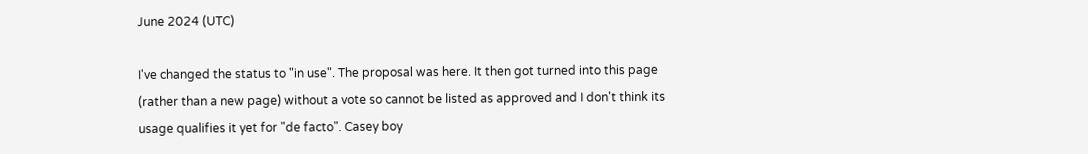June 2024 (UTC)

I've changed the status to "in use". The proposal was here. It then got turned into this page (rather than a new page) without a vote so cannot be listed as approved and I don't think its usage qualifies it yet for "de facto". Casey boy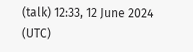(talk) 12:33, 12 June 2024 (UTC)